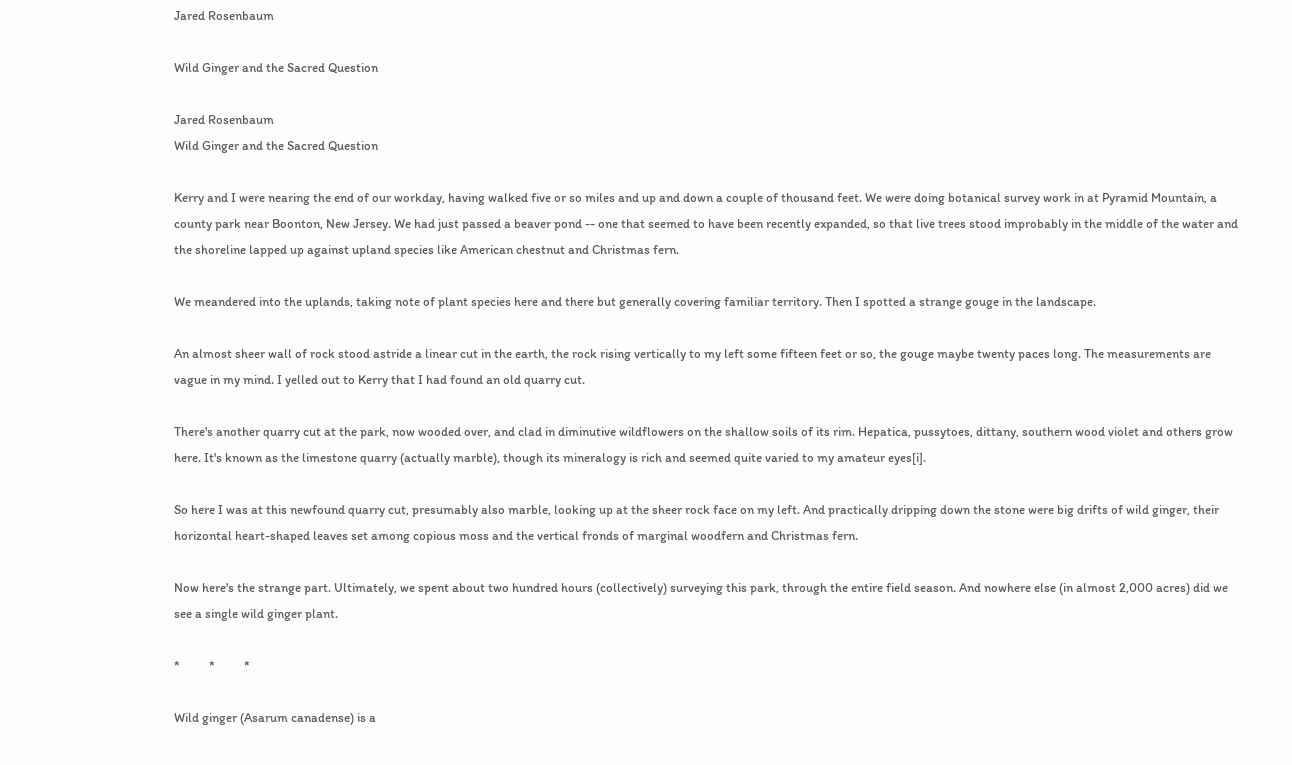Jared Rosenbaum

Wild Ginger and the Sacred Question

Jared Rosenbaum
Wild Ginger and the Sacred Question

Kerry and I were nearing the end of our workday, having walked five or so miles and up and down a couple of thousand feet. We were doing botanical survey work in at Pyramid Mountain, a county park near Boonton, New Jersey. We had just passed a beaver pond -- one that seemed to have been recently expanded, so that live trees stood improbably in the middle of the water and the shoreline lapped up against upland species like American chestnut and Christmas fern.

We meandered into the uplands, taking note of plant species here and there but generally covering familiar territory. Then I spotted a strange gouge in the landscape.

An almost sheer wall of rock stood astride a linear cut in the earth, the rock rising vertically to my left some fifteen feet or so, the gouge maybe twenty paces long. The measurements are vague in my mind. I yelled out to Kerry that I had found an old quarry cut.

There's another quarry cut at the park, now wooded over, and clad in diminutive wildflowers on the shallow soils of its rim. Hepatica, pussytoes, dittany, southern wood violet and others grow here. It's known as the limestone quarry (actually marble), though its mineralogy is rich and seemed quite varied to my amateur eyes[i].

So here I was at this newfound quarry cut, presumably also marble, looking up at the sheer rock face on my left. And practically dripping down the stone were big drifts of wild ginger, their horizontal heart-shaped leaves set among copious moss and the vertical fronds of marginal woodfern and Christmas fern.

Now here's the strange part. Ultimately, we spent about two hundred hours (collectively) surveying this park, through the entire field season. And nowhere else (in almost 2,000 acres) did we see a single wild ginger plant.

*          *          *

Wild ginger (Asarum canadense) is a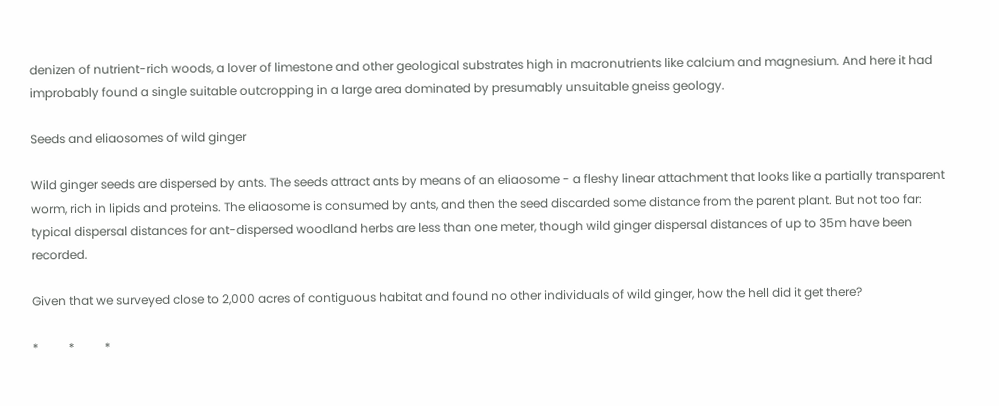denizen of nutrient-rich woods, a lover of limestone and other geological substrates high in macronutrients like calcium and magnesium. And here it had improbably found a single suitable outcropping in a large area dominated by presumably unsuitable gneiss geology.

Seeds and eliaosomes of wild ginger

Wild ginger seeds are dispersed by ants. The seeds attract ants by means of an eliaosome - a fleshy linear attachment that looks like a partially transparent worm, rich in lipids and proteins. The eliaosome is consumed by ants, and then the seed discarded some distance from the parent plant. But not too far: typical dispersal distances for ant-dispersed woodland herbs are less than one meter, though wild ginger dispersal distances of up to 35m have been recorded.

Given that we surveyed close to 2,000 acres of contiguous habitat and found no other individuals of wild ginger, how the hell did it get there?

*          *          *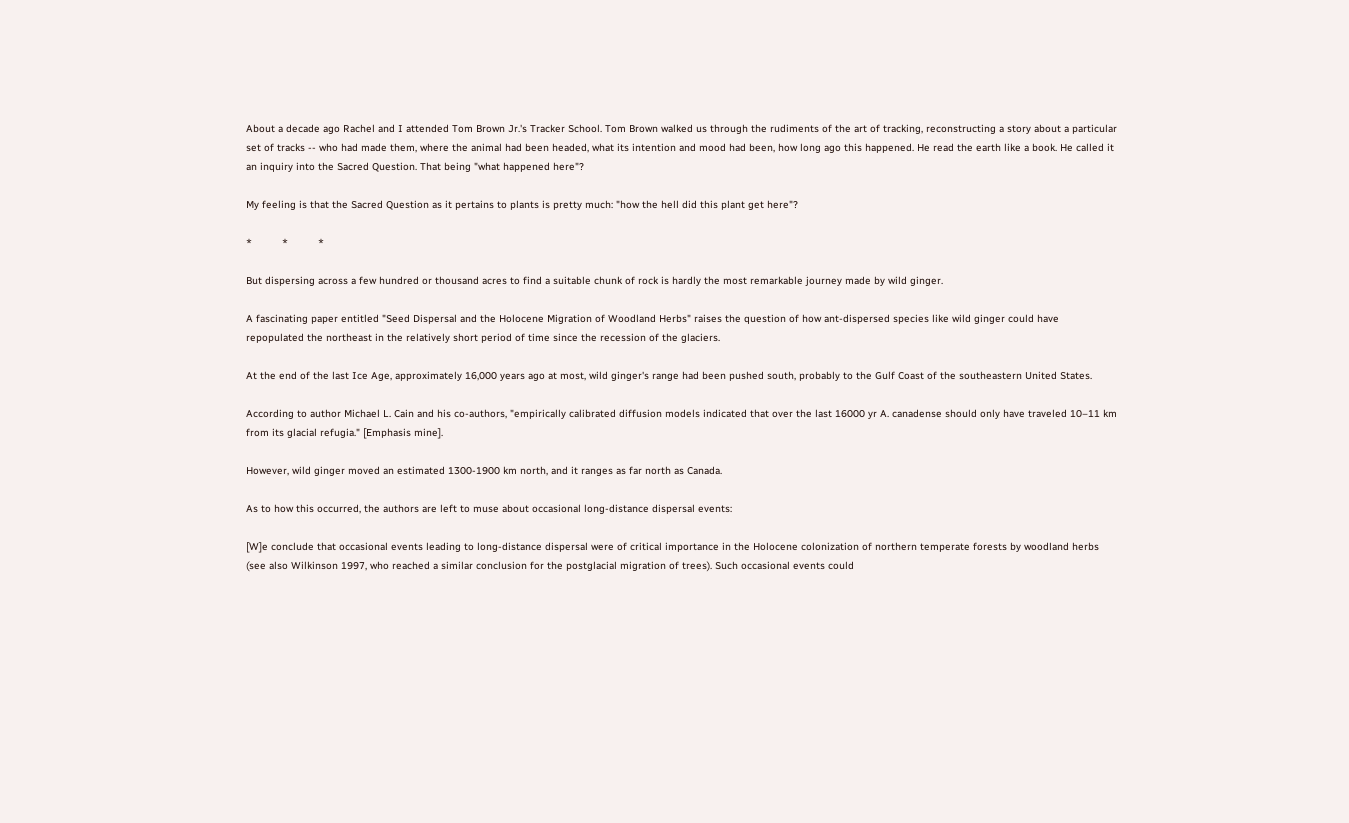About a decade ago Rachel and I attended Tom Brown Jr.'s Tracker School. Tom Brown walked us through the rudiments of the art of tracking, reconstructing a story about a particular set of tracks -- who had made them, where the animal had been headed, what its intention and mood had been, how long ago this happened. He read the earth like a book. He called it an inquiry into the Sacred Question. That being "what happened here"?

My feeling is that the Sacred Question as it pertains to plants is pretty much: "how the hell did this plant get here"?

*          *          *

But dispersing across a few hundred or thousand acres to find a suitable chunk of rock is hardly the most remarkable journey made by wild ginger.

A fascinating paper entitled "Seed Dispersal and the Holocene Migration of Woodland Herbs" raises the question of how ant-dispersed species like wild ginger could have repopulated the northeast in the relatively short period of time since the recession of the glaciers.

At the end of the last Ice Age, approximately 16,000 years ago at most, wild ginger's range had been pushed south, probably to the Gulf Coast of the southeastern United States.

According to author Michael L. Cain and his co-authors, "empirically calibrated diffusion models indicated that over the last 16000 yr A. canadense should only have traveled 10–11 km from its glacial refugia." [Emphasis mine].

However, wild ginger moved an estimated 1300-1900 km north, and it ranges as far north as Canada.

As to how this occurred, the authors are left to muse about occasional long-distance dispersal events:

[W]e conclude that occasional events leading to long-distance dispersal were of critical importance in the Holocene colonization of northern temperate forests by woodland herbs (see also Wilkinson 1997, who reached a similar conclusion for the postglacial migration of trees). Such occasional events could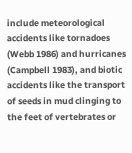include meteorological accidents like tornadoes (Webb 1986) and hurricanes (Campbell 1983), and biotic accidents like the transport of seeds in mud clinging to the feet of vertebrates or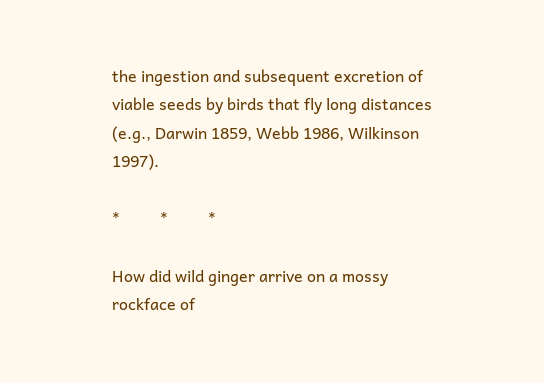the ingestion and subsequent excretion of viable seeds by birds that fly long distances (e.g., Darwin 1859, Webb 1986, Wilkinson 1997).

*          *          *

How did wild ginger arrive on a mossy rockface of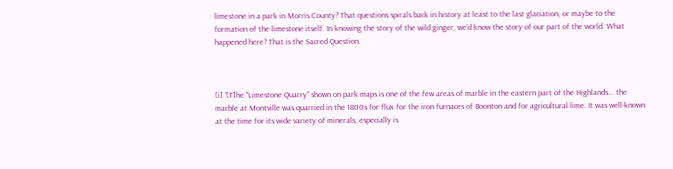limestone in a park in Morris County? That questions spirals back in history at least to the last glaciation, or maybe to the formation of the limestone itself. In knowing the story of the wild ginger, we'd know the story of our part of the world. What happened here? That is the Sacred Question.



[i] '[T]he "Limestone Quarry" shown on park maps is one of the few areas of marble in the eastern part of the Highlands... the marble at Montville was quarried in the 1800s for flux for the iron furnaces of Boonton and for agricultural lime. It was well-known at the time for its wide variety of minerals, especially is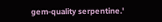gem-quality serpentine.'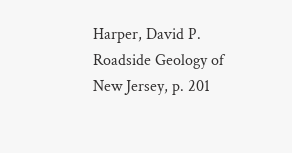Harper, David P. Roadside Geology of New Jersey, p. 201